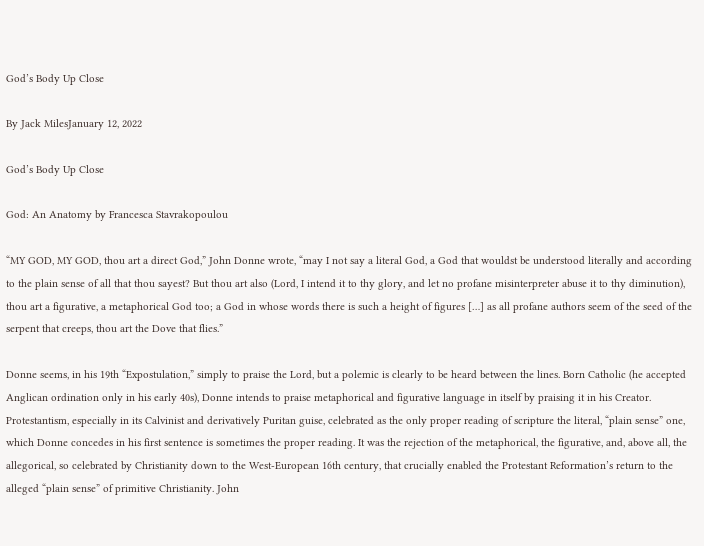God’s Body Up Close

By Jack MilesJanuary 12, 2022

God’s Body Up Close

God: An Anatomy by Francesca Stavrakopoulou

“MY GOD, MY GOD, thou art a direct God,” John Donne wrote, “may I not say a literal God, a God that wouldst be understood literally and according to the plain sense of all that thou sayest? But thou art also (Lord, I intend it to thy glory, and let no profane misinterpreter abuse it to thy diminution), thou art a figurative, a metaphorical God too; a God in whose words there is such a height of figures […] as all profane authors seem of the seed of the serpent that creeps, thou art the Dove that flies.”

Donne seems, in his 19th “Expostulation,” simply to praise the Lord, but a polemic is clearly to be heard between the lines. Born Catholic (he accepted Anglican ordination only in his early 40s), Donne intends to praise metaphorical and figurative language in itself by praising it in his Creator. Protestantism, especially in its Calvinist and derivatively Puritan guise, celebrated as the only proper reading of scripture the literal, “plain sense” one, which Donne concedes in his first sentence is sometimes the proper reading. It was the rejection of the metaphorical, the figurative, and, above all, the allegorical, so celebrated by Christianity down to the West-European 16th century, that crucially enabled the Protestant Reformation’s return to the alleged “plain sense” of primitive Christianity. John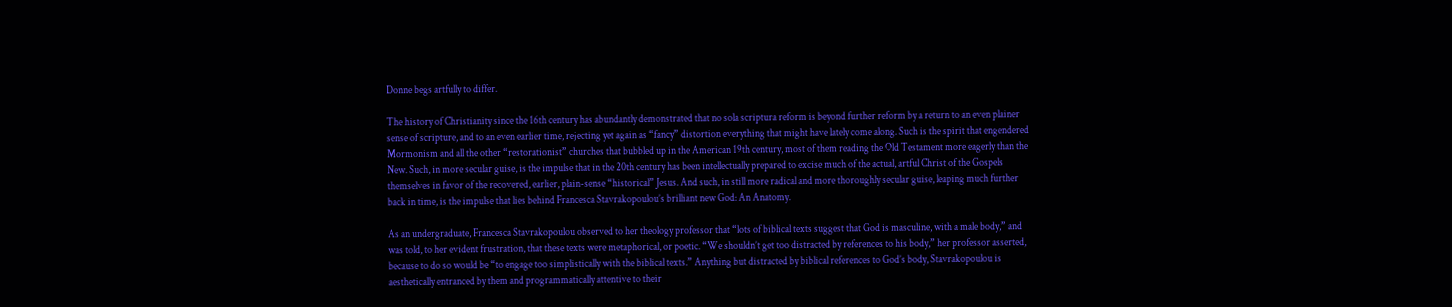Donne begs artfully to differ.

The history of Christianity since the 16th century has abundantly demonstrated that no sola scriptura reform is beyond further reform by a return to an even plainer sense of scripture, and to an even earlier time, rejecting yet again as “fancy” distortion everything that might have lately come along. Such is the spirit that engendered Mormonism and all the other “restorationist” churches that bubbled up in the American 19th century, most of them reading the Old Testament more eagerly than the New. Such, in more secular guise, is the impulse that in the 20th century has been intellectually prepared to excise much of the actual, artful Christ of the Gospels themselves in favor of the recovered, earlier, plain-sense “historical” Jesus. And such, in still more radical and more thoroughly secular guise, leaping much further back in time, is the impulse that lies behind Francesca Stavrakopoulou’s brilliant new God: An Anatomy.

As an undergraduate, Francesca Stavrakopoulou observed to her theology professor that “lots of biblical texts suggest that God is masculine, with a male body,” and was told, to her evident frustration, that these texts were metaphorical, or poetic. “We shouldn’t get too distracted by references to his body,” her professor asserted, because to do so would be “to engage too simplistically with the biblical texts.” Anything but distracted by biblical references to God’s body, Stavrakopoulou is aesthetically entranced by them and programmatically attentive to their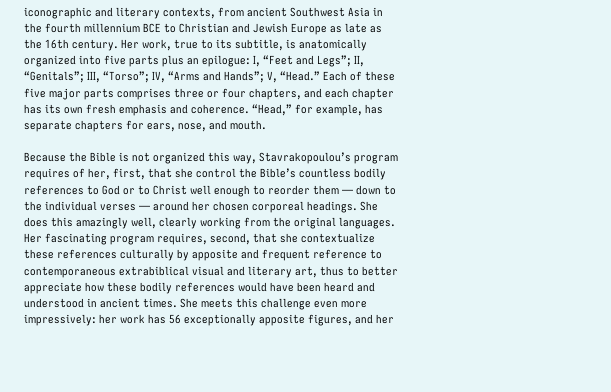iconographic and literary contexts, from ancient Southwest Asia in the fourth millennium BCE to Christian and Jewish Europe as late as the 16th century. Her work, true to its subtitle, is anatomically organized into five parts plus an epilogue: I, “Feet and Legs”; II, “Genitals”; III, “Torso”; IV, “Arms and Hands”; V, “Head.” Each of these five major parts comprises three or four chapters, and each chapter has its own fresh emphasis and coherence. “Head,” for example, has separate chapters for ears, nose, and mouth.

Because the Bible is not organized this way, Stavrakopoulou’s program requires of her, first, that she control the Bible’s countless bodily references to God or to Christ well enough to reorder them — down to the individual verses — around her chosen corporeal headings. She does this amazingly well, clearly working from the original languages. Her fascinating program requires, second, that she contextualize these references culturally by apposite and frequent reference to contemporaneous extrabiblical visual and literary art, thus to better appreciate how these bodily references would have been heard and understood in ancient times. She meets this challenge even more impressively: her work has 56 exceptionally apposite figures, and her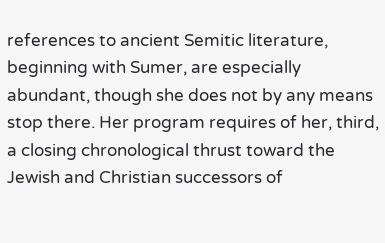references to ancient Semitic literature, beginning with Sumer, are especially abundant, though she does not by any means stop there. Her program requires of her, third, a closing chronological thrust toward the Jewish and Christian successors of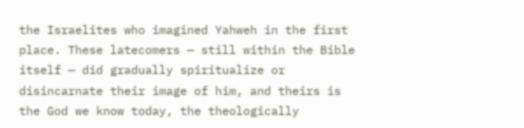the Israelites who imagined Yahweh in the first place. These latecomers — still within the Bible itself — did gradually spiritualize or disincarnate their image of him, and theirs is the God we know today, the theologically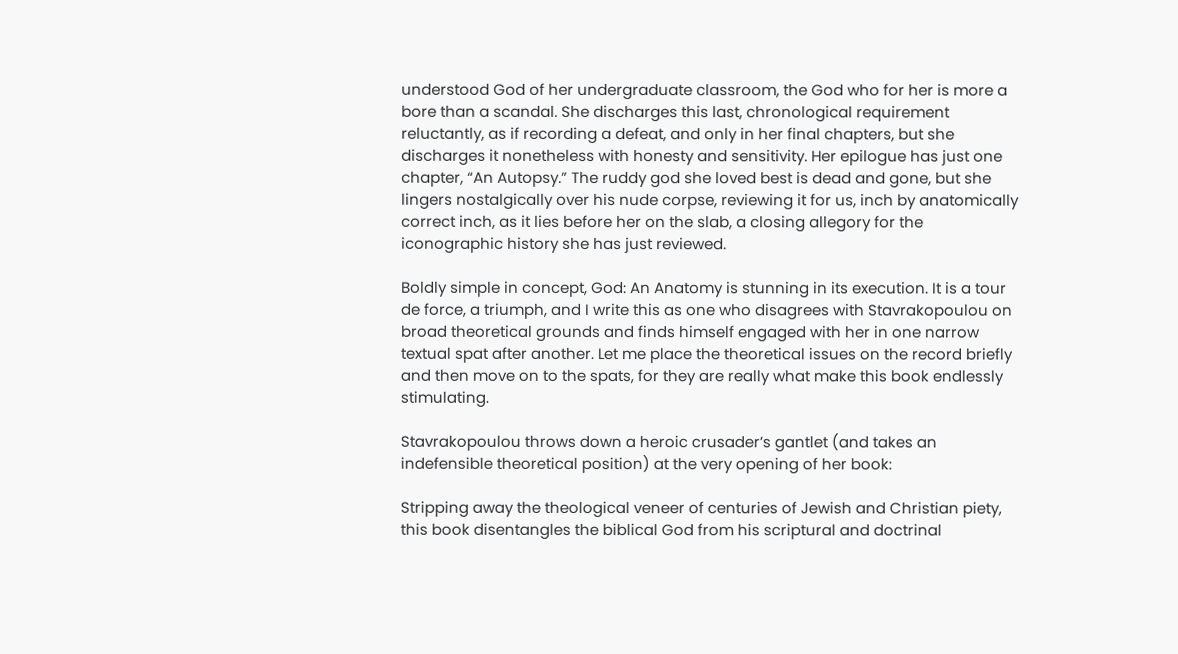understood God of her undergraduate classroom, the God who for her is more a bore than a scandal. She discharges this last, chronological requirement reluctantly, as if recording a defeat, and only in her final chapters, but she discharges it nonetheless with honesty and sensitivity. Her epilogue has just one chapter, “An Autopsy.” The ruddy god she loved best is dead and gone, but she lingers nostalgically over his nude corpse, reviewing it for us, inch by anatomically correct inch, as it lies before her on the slab, a closing allegory for the iconographic history she has just reviewed.

Boldly simple in concept, God: An Anatomy is stunning in its execution. It is a tour de force, a triumph, and I write this as one who disagrees with Stavrakopoulou on broad theoretical grounds and finds himself engaged with her in one narrow textual spat after another. Let me place the theoretical issues on the record briefly and then move on to the spats, for they are really what make this book endlessly stimulating.

Stavrakopoulou throws down a heroic crusader’s gantlet (and takes an indefensible theoretical position) at the very opening of her book:

Stripping away the theological veneer of centuries of Jewish and Christian piety, this book disentangles the biblical God from his scriptural and doctrinal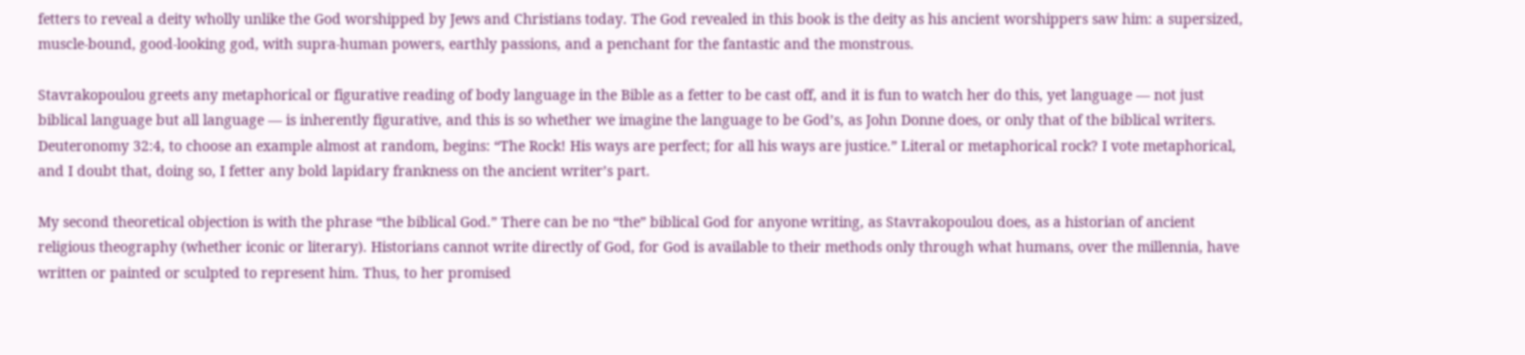fetters to reveal a deity wholly unlike the God worshipped by Jews and Christians today. The God revealed in this book is the deity as his ancient worshippers saw him: a supersized, muscle-bound, good-looking god, with supra-human powers, earthly passions, and a penchant for the fantastic and the monstrous.

Stavrakopoulou greets any metaphorical or figurative reading of body language in the Bible as a fetter to be cast off, and it is fun to watch her do this, yet language — not just biblical language but all language — is inherently figurative, and this is so whether we imagine the language to be God’s, as John Donne does, or only that of the biblical writers. Deuteronomy 32:4, to choose an example almost at random, begins: “The Rock! His ways are perfect; for all his ways are justice.” Literal or metaphorical rock? I vote metaphorical, and I doubt that, doing so, I fetter any bold lapidary frankness on the ancient writer’s part.

My second theoretical objection is with the phrase “the biblical God.” There can be no “the” biblical God for anyone writing, as Stavrakopoulou does, as a historian of ancient religious theography (whether iconic or literary). Historians cannot write directly of God, for God is available to their methods only through what humans, over the millennia, have written or painted or sculpted to represent him. Thus, to her promised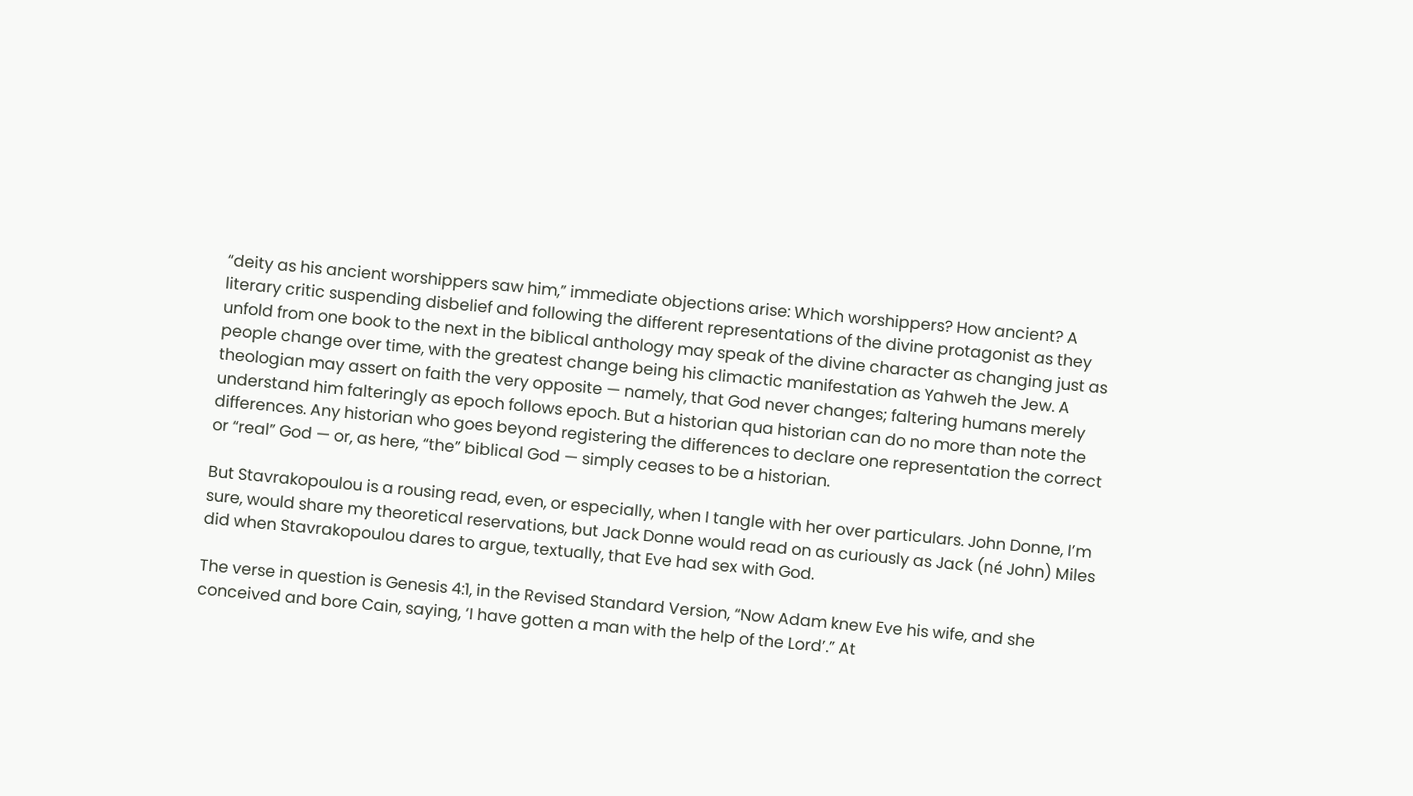“deity as his ancient worshippers saw him,” immediate objections arise: Which worshippers? How ancient? A literary critic suspending disbelief and following the different representations of the divine protagonist as they unfold from one book to the next in the biblical anthology may speak of the divine character as changing just as people change over time, with the greatest change being his climactic manifestation as Yahweh the Jew. A theologian may assert on faith the very opposite — namely, that God never changes; faltering humans merely understand him falteringly as epoch follows epoch. But a historian qua historian can do no more than note the differences. Any historian who goes beyond registering the differences to declare one representation the correct or “real” God — or, as here, “the” biblical God — simply ceases to be a historian.

But Stavrakopoulou is a rousing read, even, or especially, when I tangle with her over particulars. John Donne, I’m sure, would share my theoretical reservations, but Jack Donne would read on as curiously as Jack (né John) Miles did when Stavrakopoulou dares to argue, textually, that Eve had sex with God.

The verse in question is Genesis 4:1, in the Revised Standard Version, “Now Adam knew Eve his wife, and she conceived and bore Cain, saying, ‘I have gotten a man with the help of the Lord’.” At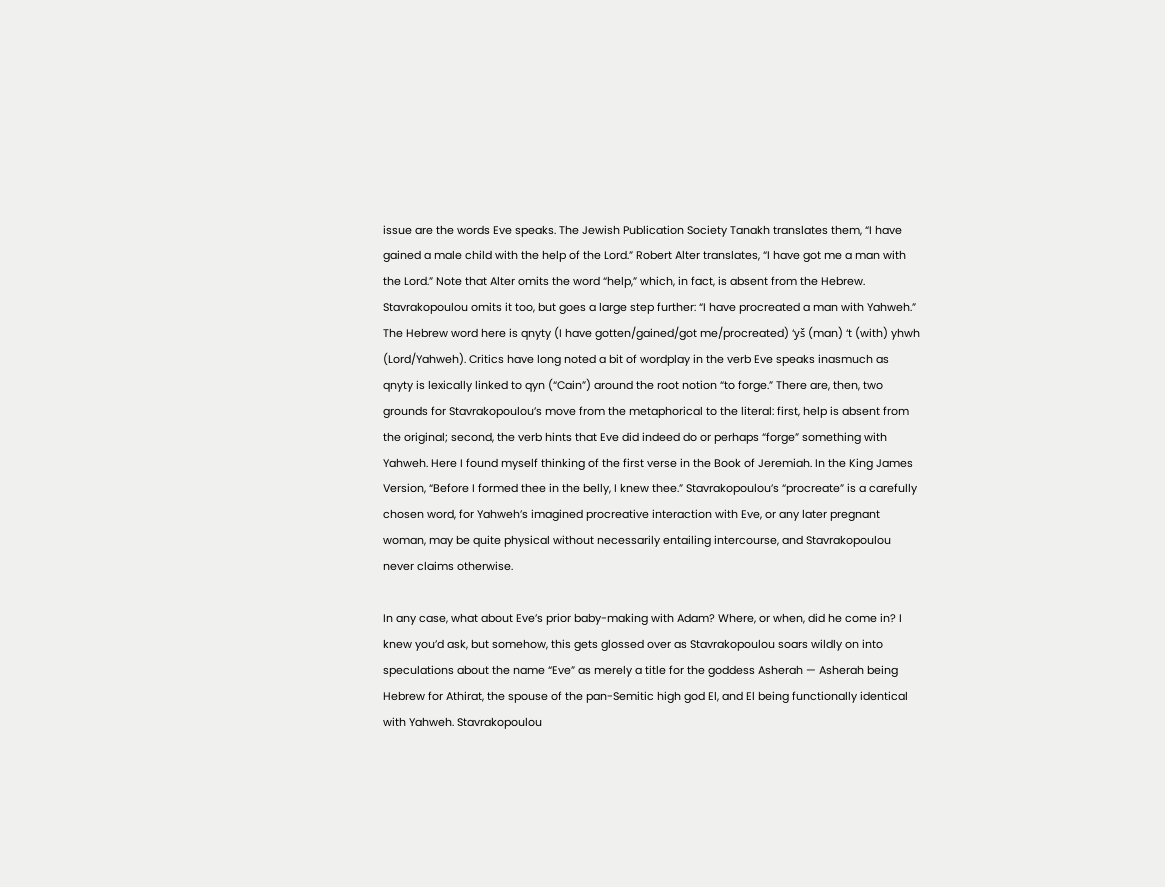issue are the words Eve speaks. The Jewish Publication Society Tanakh translates them, “I have gained a male child with the help of the Lord.” Robert Alter translates, “I have got me a man with the Lord.” Note that Alter omits the word “help,” which, in fact, is absent from the Hebrew. Stavrakopoulou omits it too, but goes a large step further: “I have procreated a man with Yahweh.” The Hebrew word here is qnyty (I have gotten/gained/got me/procreated) ‘yš (man) ‘t (with) yhwh (Lord/Yahweh). Critics have long noted a bit of wordplay in the verb Eve speaks inasmuch as qnyty is lexically linked to qyn (“Cain”) around the root notion “to forge.” There are, then, two grounds for Stavrakopoulou’s move from the metaphorical to the literal: first, help is absent from the original; second, the verb hints that Eve did indeed do or perhaps “forge” something with Yahweh. Here I found myself thinking of the first verse in the Book of Jeremiah. In the King James Version, “Before I formed thee in the belly, I knew thee.” Stavrakopoulou’s “procreate” is a carefully chosen word, for Yahweh’s imagined procreative interaction with Eve, or any later pregnant woman, may be quite physical without necessarily entailing intercourse, and Stavrakopoulou never claims otherwise.

In any case, what about Eve’s prior baby-making with Adam? Where, or when, did he come in? I knew you’d ask, but somehow, this gets glossed over as Stavrakopoulou soars wildly on into speculations about the name “Eve” as merely a title for the goddess Asherah — Asherah being Hebrew for Athirat, the spouse of the pan-Semitic high god El, and El being functionally identical with Yahweh. Stavrakopoulou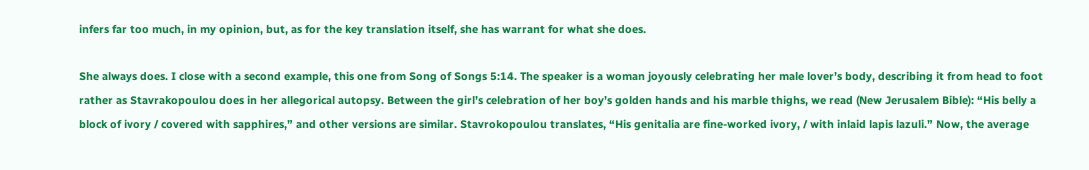infers far too much, in my opinion, but, as for the key translation itself, she has warrant for what she does.

She always does. I close with a second example, this one from Song of Songs 5:14. The speaker is a woman joyously celebrating her male lover’s body, describing it from head to foot rather as Stavrakopoulou does in her allegorical autopsy. Between the girl’s celebration of her boy’s golden hands and his marble thighs, we read (New Jerusalem Bible): “His belly a block of ivory / covered with sapphires,” and other versions are similar. Stavrokopoulou translates, “His genitalia are fine-worked ivory, / with inlaid lapis lazuli.” Now, the average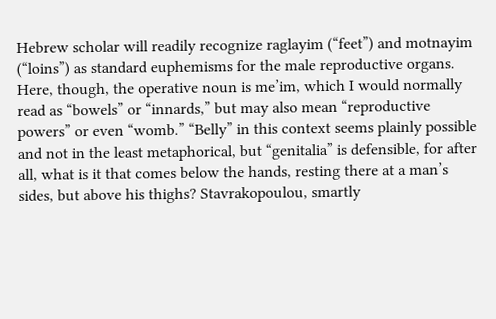Hebrew scholar will readily recognize raglayim (“feet”) and motnayim (“loins”) as standard euphemisms for the male reproductive organs. Here, though, the operative noun is me’im, which I would normally read as “bowels” or “innards,” but may also mean “reproductive powers” or even “womb.” “Belly” in this context seems plainly possible and not in the least metaphorical, but “genitalia” is defensible, for after all, what is it that comes below the hands, resting there at a man’s sides, but above his thighs? Stavrakopoulou, smartly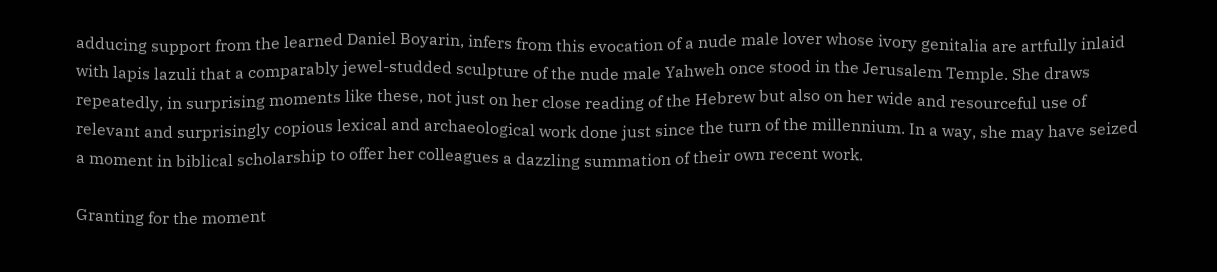adducing support from the learned Daniel Boyarin, infers from this evocation of a nude male lover whose ivory genitalia are artfully inlaid with lapis lazuli that a comparably jewel-studded sculpture of the nude male Yahweh once stood in the Jerusalem Temple. She draws repeatedly, in surprising moments like these, not just on her close reading of the Hebrew but also on her wide and resourceful use of relevant and surprisingly copious lexical and archaeological work done just since the turn of the millennium. In a way, she may have seized a moment in biblical scholarship to offer her colleagues a dazzling summation of their own recent work.

Granting for the moment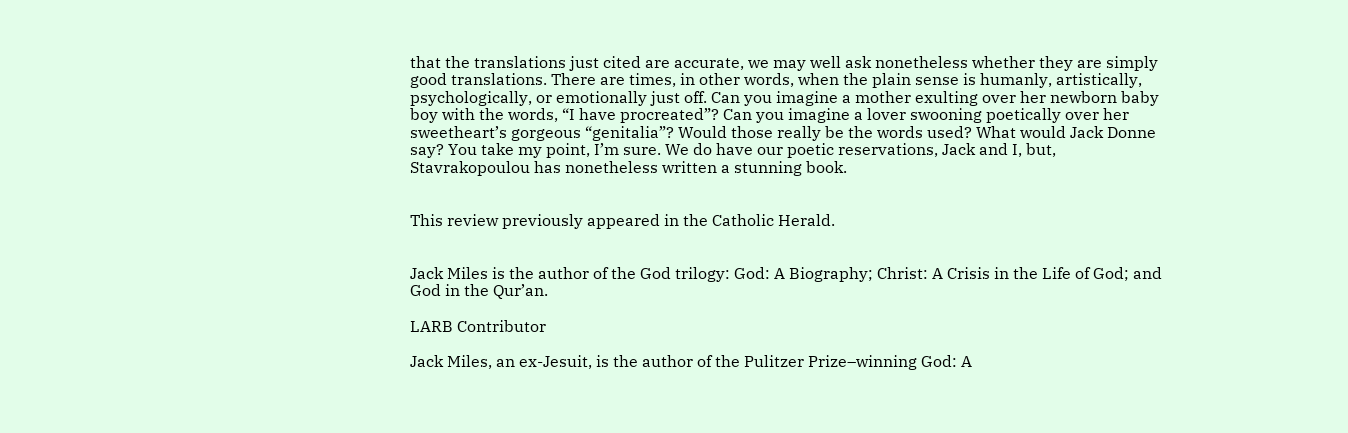that the translations just cited are accurate, we may well ask nonetheless whether they are simply good translations. There are times, in other words, when the plain sense is humanly, artistically, psychologically, or emotionally just off. Can you imagine a mother exulting over her newborn baby boy with the words, “I have procreated”? Can you imagine a lover swooning poetically over her sweetheart’s gorgeous “genitalia”? Would those really be the words used? What would Jack Donne say? You take my point, I’m sure. We do have our poetic reservations, Jack and I, but, Stavrakopoulou has nonetheless written a stunning book.


This review previously appeared in the Catholic Herald.


Jack Miles is the author of the God trilogy: God: A Biography; Christ: A Crisis in the Life of God; and God in the Qur’an.

LARB Contributor

Jack Miles, an ex-Jesuit, is the author of the Pulitzer Prize–winning God: A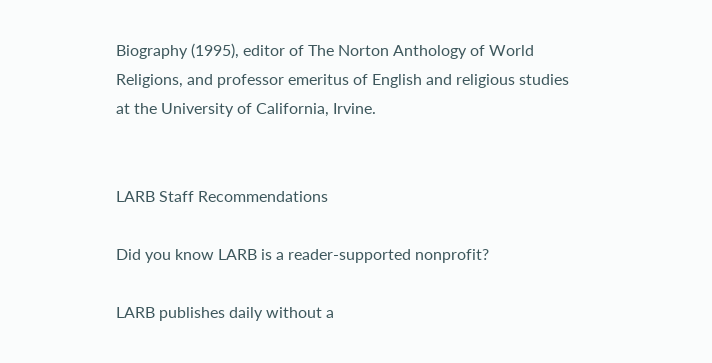Biography (1995), editor of The Norton Anthology of World Religions, and professor emeritus of English and religious studies at the University of California, Irvine.


LARB Staff Recommendations

Did you know LARB is a reader-supported nonprofit?

LARB publishes daily without a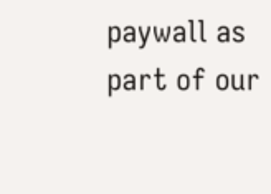paywall as part of our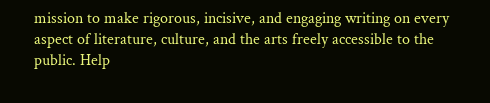mission to make rigorous, incisive, and engaging writing on every aspect of literature, culture, and the arts freely accessible to the public. Help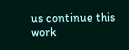us continue this work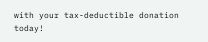with your tax-deductible donation today!